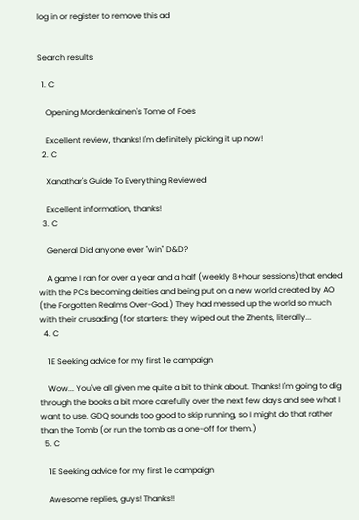log in or register to remove this ad


Search results

  1. C

    Opening Mordenkainen's Tome of Foes

    Excellent review, thanks! I'm definitely picking it up now!
  2. C

    Xanathar's Guide To Everything Reviewed

    Excellent information, thanks!
  3. C

    General Did anyone ever "win" D&D?

    A game I ran for over a year and a half (weekly 8+hour sessions)that ended with the PCs becoming deities and being put on a new world created by AO (the Forgotten Realms Over-God.) They had messed up the world so much with their crusading (for starters: they wiped out the Zhents, literally...
  4. C

    1E Seeking advice for my first 1e campaign

    Wow... You've all given me quite a bit to think about. Thanks! I'm going to dig through the books a bit more carefully over the next few days and see what I want to use. GDQ sounds too good to skip running, so I might do that rather than the Tomb (or run the tomb as a one-off for them.)
  5. C

    1E Seeking advice for my first 1e campaign

    Awesome replies, guys! Thanks!!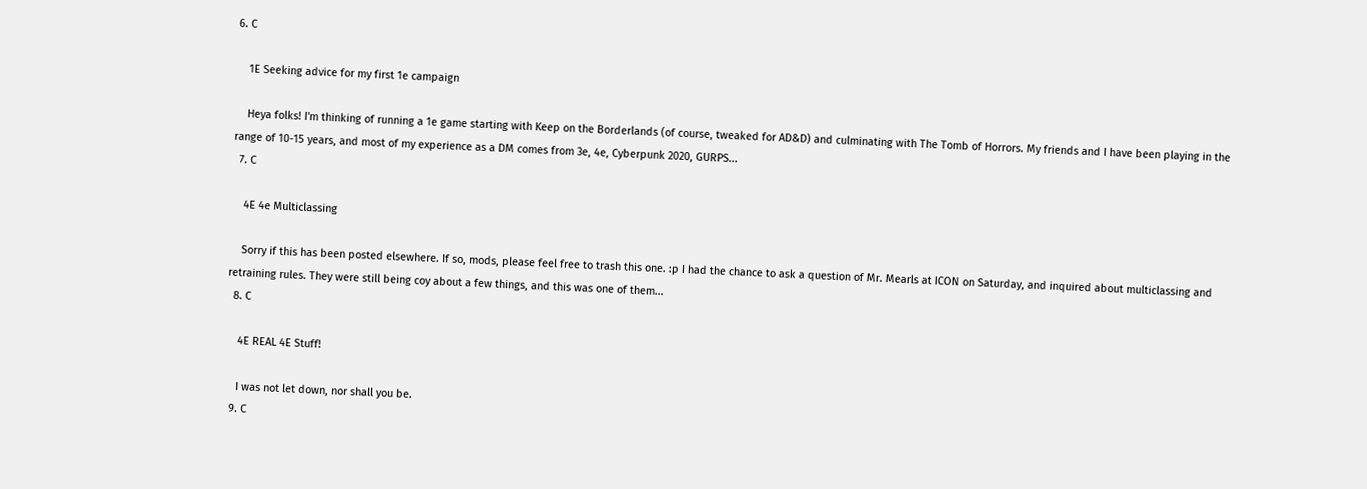6. C

    1E Seeking advice for my first 1e campaign

    Heya folks! I'm thinking of running a 1e game starting with Keep on the Borderlands (of course, tweaked for AD&D) and culminating with The Tomb of Horrors. My friends and I have been playing in the range of 10-15 years, and most of my experience as a DM comes from 3e, 4e, Cyberpunk 2020, GURPS...
  7. C

    4E 4e Multiclassing

    Sorry if this has been posted elsewhere. If so, mods, please feel free to trash this one. :p I had the chance to ask a question of Mr. Mearls at ICON on Saturday, and inquired about multiclassing and retraining rules. They were still being coy about a few things, and this was one of them...
  8. C

    4E REAL 4E Stuff!

    I was not let down, nor shall you be.
  9. C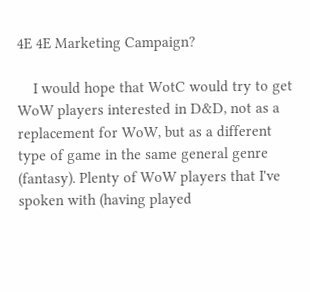4E 4E Marketing Campaign?

    I would hope that WotC would try to get WoW players interested in D&D, not as a replacement for WoW, but as a different type of game in the same general genre (fantasy). Plenty of WoW players that I've spoken with (having played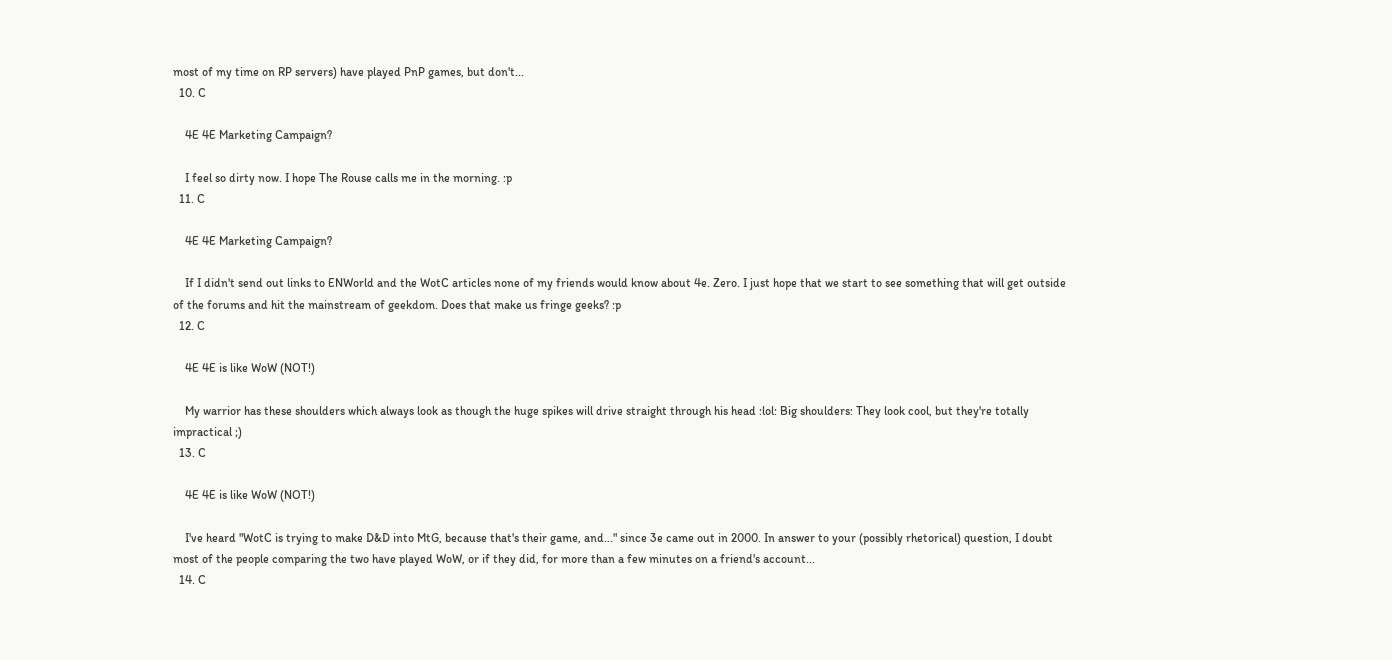most of my time on RP servers) have played PnP games, but don't...
  10. C

    4E 4E Marketing Campaign?

    I feel so dirty now. I hope The Rouse calls me in the morning. :p
  11. C

    4E 4E Marketing Campaign?

    If I didn't send out links to ENWorld and the WotC articles none of my friends would know about 4e. Zero. I just hope that we start to see something that will get outside of the forums and hit the mainstream of geekdom. Does that make us fringe geeks? :p
  12. C

    4E 4E is like WoW (NOT!)

    My warrior has these shoulders which always look as though the huge spikes will drive straight through his head :lol: Big shoulders: They look cool, but they're totally impractical ;)
  13. C

    4E 4E is like WoW (NOT!)

    I've heard "WotC is trying to make D&D into MtG, because that's their game, and..." since 3e came out in 2000. In answer to your (possibly rhetorical) question, I doubt most of the people comparing the two have played WoW, or if they did, for more than a few minutes on a friend's account...
  14. C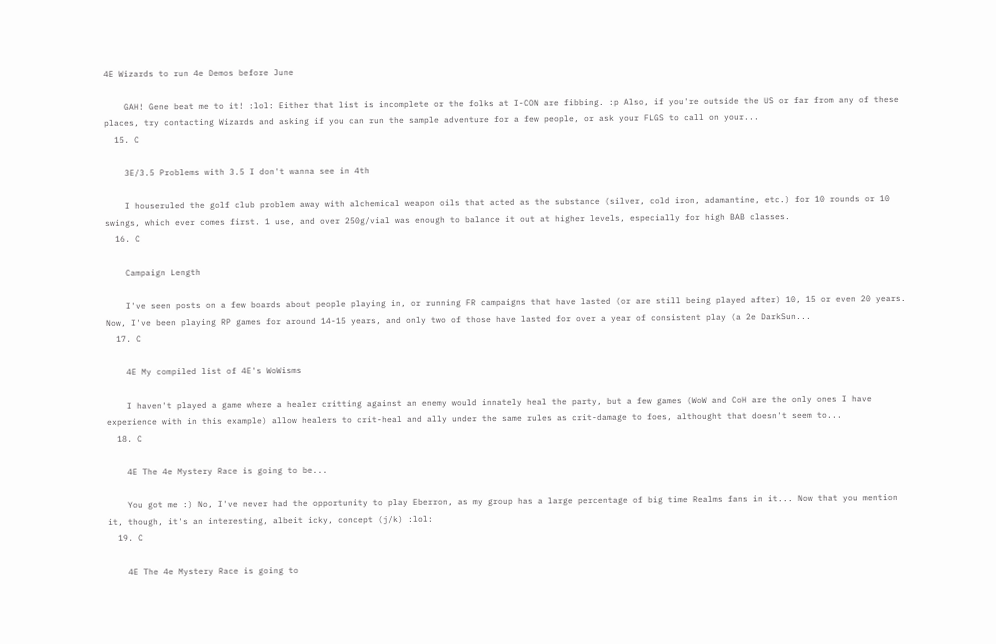4E Wizards to run 4e Demos before June

    GAH! Gene beat me to it! :lol: Either that list is incomplete or the folks at I-CON are fibbing. :p Also, if you're outside the US or far from any of these places, try contacting Wizards and asking if you can run the sample adventure for a few people, or ask your FLGS to call on your...
  15. C

    3E/3.5 Problems with 3.5 I don't wanna see in 4th

    I houseruled the golf club problem away with alchemical weapon oils that acted as the substance (silver, cold iron, adamantine, etc.) for 10 rounds or 10 swings, which ever comes first. 1 use, and over 250g/vial was enough to balance it out at higher levels, especially for high BAB classes.
  16. C

    Campaign Length

    I've seen posts on a few boards about people playing in, or running FR campaigns that have lasted (or are still being played after) 10, 15 or even 20 years. Now, I've been playing RP games for around 14-15 years, and only two of those have lasted for over a year of consistent play (a 2e DarkSun...
  17. C

    4E My compiled list of 4E's WoWisms

    I haven't played a game where a healer critting against an enemy would innately heal the party, but a few games (WoW and CoH are the only ones I have experience with in this example) allow healers to crit-heal and ally under the same rules as crit-damage to foes, althought that doesn't seem to...
  18. C

    4E The 4e Mystery Race is going to be...

    You got me :) No, I've never had the opportunity to play Eberron, as my group has a large percentage of big time Realms fans in it... Now that you mention it, though, it's an interesting, albeit icky, concept (j/k) :lol:
  19. C

    4E The 4e Mystery Race is going to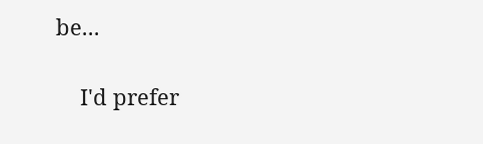be...

    I'd prefer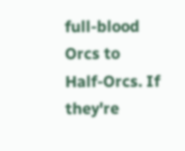full-blood Orcs to Half-Orcs. If they're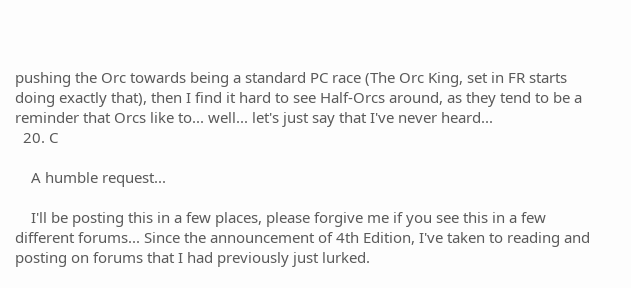pushing the Orc towards being a standard PC race (The Orc King, set in FR starts doing exactly that), then I find it hard to see Half-Orcs around, as they tend to be a reminder that Orcs like to... well... let's just say that I've never heard...
  20. C

    A humble request...

    I'll be posting this in a few places, please forgive me if you see this in a few different forums... Since the announcement of 4th Edition, I've taken to reading and posting on forums that I had previously just lurked.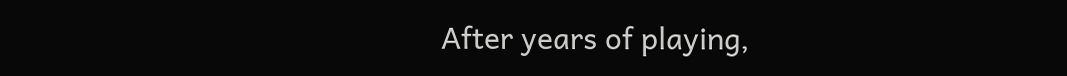After years of playing,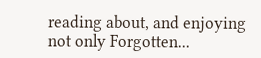reading about, and enjoying not only Forgotten...